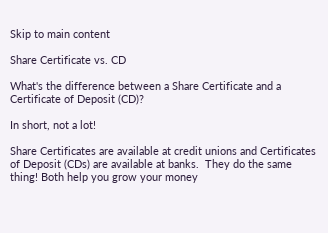Skip to main content

Share Certificate vs. CD

What's the difference between a Share Certificate and a Certificate of Deposit (CD)?

In short, not a lot!

Share Certificates are available at credit unions and Certificates of Deposit (CDs) are available at banks.  They do the same thing! Both help you grow your money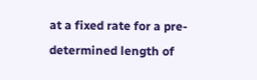at a fixed rate for a pre-determined length of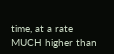time, at a rate MUCH higher than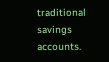traditional savings accounts.